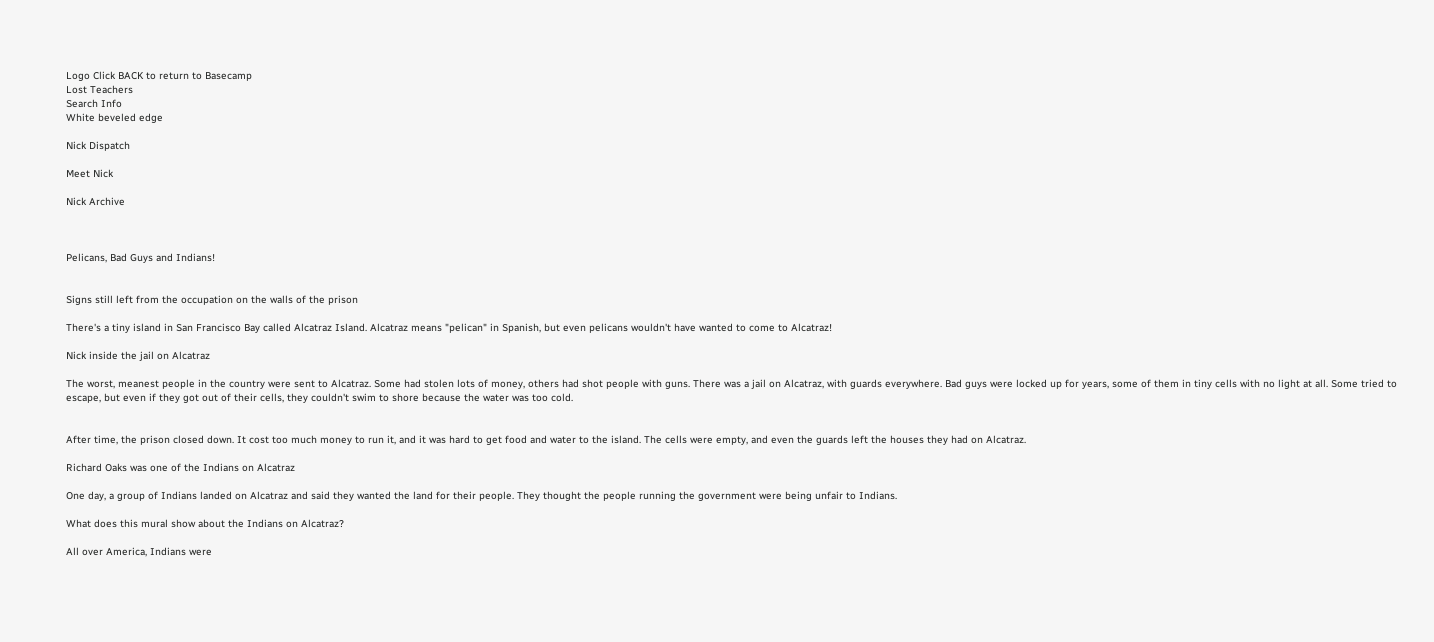Logo Click BACK to return to Basecamp
Lost Teachers
Search Info
White beveled edge

Nick Dispatch

Meet Nick

Nick Archive



Pelicans, Bad Guys and Indians!


Signs still left from the occupation on the walls of the prison

There's a tiny island in San Francisco Bay called Alcatraz Island. Alcatraz means "pelican" in Spanish, but even pelicans wouldn't have wanted to come to Alcatraz!

Nick inside the jail on Alcatraz

The worst, meanest people in the country were sent to Alcatraz. Some had stolen lots of money, others had shot people with guns. There was a jail on Alcatraz, with guards everywhere. Bad guys were locked up for years, some of them in tiny cells with no light at all. Some tried to escape, but even if they got out of their cells, they couldn't swim to shore because the water was too cold.


After time, the prison closed down. It cost too much money to run it, and it was hard to get food and water to the island. The cells were empty, and even the guards left the houses they had on Alcatraz.

Richard Oaks was one of the Indians on Alcatraz

One day, a group of Indians landed on Alcatraz and said they wanted the land for their people. They thought the people running the government were being unfair to Indians.

What does this mural show about the Indians on Alcatraz?

All over America, Indians were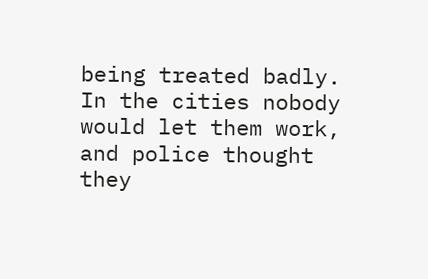being treated badly. In the cities nobody would let them work, and police thought they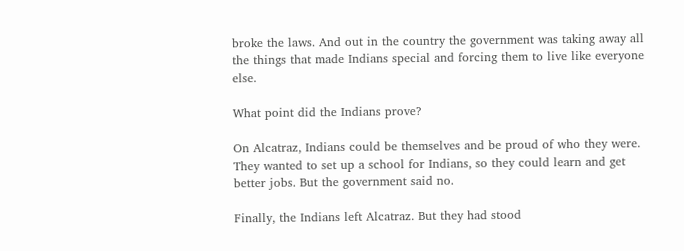broke the laws. And out in the country the government was taking away all the things that made Indians special and forcing them to live like everyone else.

What point did the Indians prove?

On Alcatraz, Indians could be themselves and be proud of who they were. They wanted to set up a school for Indians, so they could learn and get better jobs. But the government said no.

Finally, the Indians left Alcatraz. But they had stood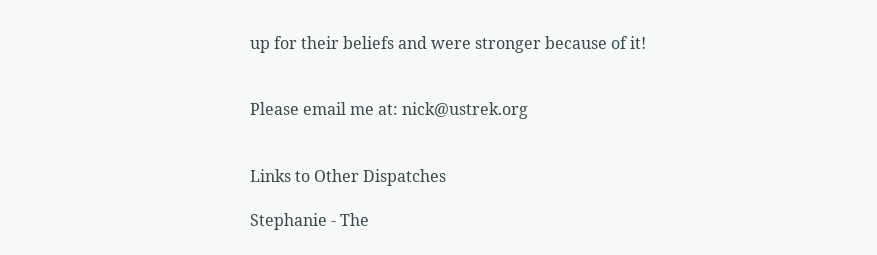up for their beliefs and were stronger because of it!


Please email me at: nick@ustrek.org


Links to Other Dispatches

Stephanie - The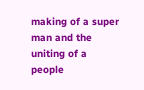making of a super man and the uniting of a people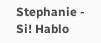Stephanie - Si! Hablo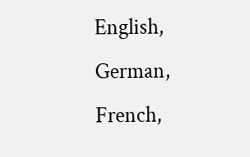English, German, French,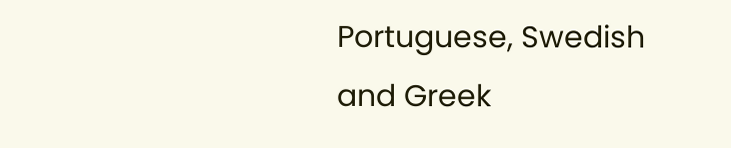Portuguese, Swedish and Greek